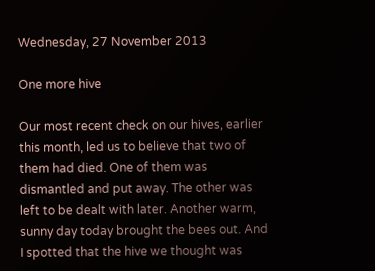Wednesday, 27 November 2013

One more hive

Our most recent check on our hives, earlier this month, led us to believe that two of them had died. One of them was dismantled and put away. The other was left to be dealt with later. Another warm, sunny day today brought the bees out. And I spotted that the hive we thought was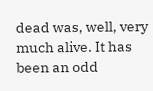dead was, well, very much alive. It has been an odd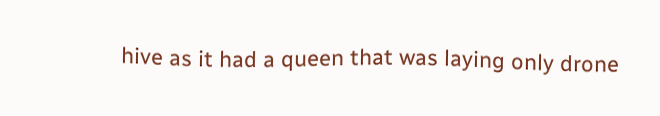hive as it had a queen that was laying only drone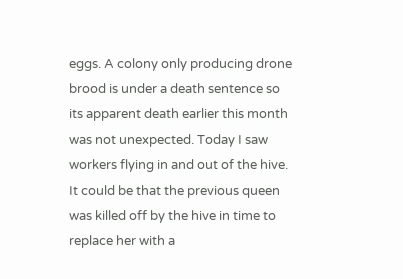eggs. A colony only producing drone brood is under a death sentence so its apparent death earlier this month was not unexpected. Today I saw workers flying in and out of the hive. It could be that the previous queen was killed off by the hive in time to replace her with a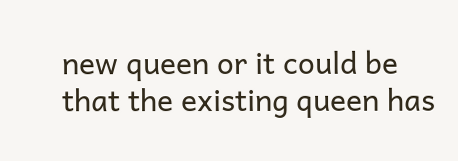new queen or it could be that the existing queen has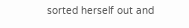sorted herself out and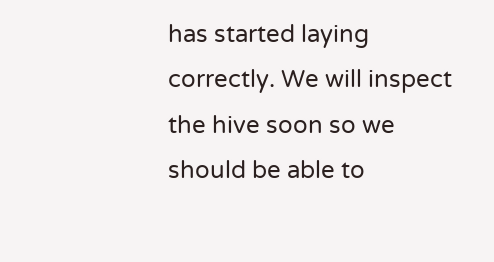has started laying correctly. We will inspect the hive soon so we should be able to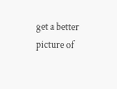get a better picture of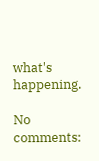what's happening.

No comments: